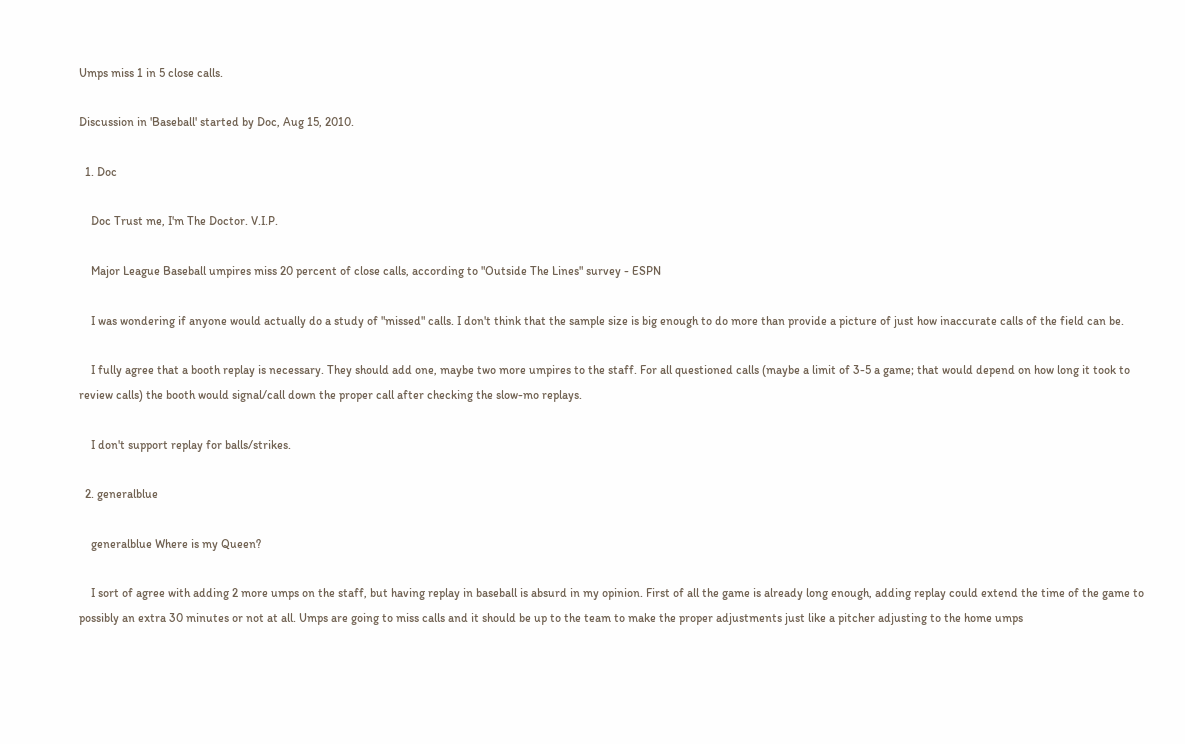Umps miss 1 in 5 close calls.

Discussion in 'Baseball' started by Doc, Aug 15, 2010.

  1. Doc

    Doc Trust me, I'm The Doctor. V.I.P.

    Major League Baseball umpires miss 20 percent of close calls, according to "Outside The Lines" survey - ESPN

    I was wondering if anyone would actually do a study of "missed" calls. I don't think that the sample size is big enough to do more than provide a picture of just how inaccurate calls of the field can be.

    I fully agree that a booth replay is necessary. They should add one, maybe two more umpires to the staff. For all questioned calls (maybe a limit of 3-5 a game; that would depend on how long it took to review calls) the booth would signal/call down the proper call after checking the slow-mo replays.

    I don't support replay for balls/strikes.

  2. generalblue

    generalblue Where is my Queen?

    I sort of agree with adding 2 more umps on the staff, but having replay in baseball is absurd in my opinion. First of all the game is already long enough, adding replay could extend the time of the game to possibly an extra 30 minutes or not at all. Umps are going to miss calls and it should be up to the team to make the proper adjustments just like a pitcher adjusting to the home umps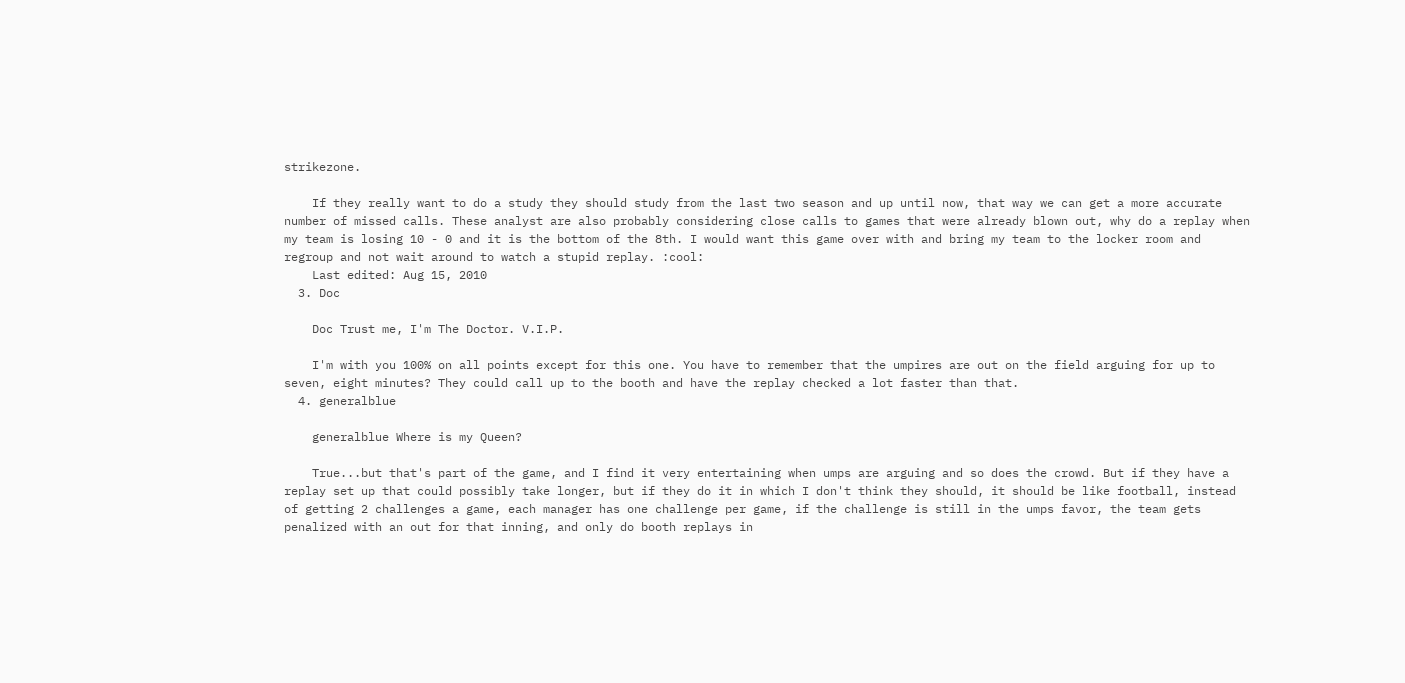strikezone.

    If they really want to do a study they should study from the last two season and up until now, that way we can get a more accurate number of missed calls. These analyst are also probably considering close calls to games that were already blown out, why do a replay when my team is losing 10 - 0 and it is the bottom of the 8th. I would want this game over with and bring my team to the locker room and regroup and not wait around to watch a stupid replay. :cool:
    Last edited: Aug 15, 2010
  3. Doc

    Doc Trust me, I'm The Doctor. V.I.P.

    I'm with you 100% on all points except for this one. You have to remember that the umpires are out on the field arguing for up to seven, eight minutes? They could call up to the booth and have the replay checked a lot faster than that.
  4. generalblue

    generalblue Where is my Queen?

    True...but that's part of the game, and I find it very entertaining when umps are arguing and so does the crowd. But if they have a replay set up that could possibly take longer, but if they do it in which I don't think they should, it should be like football, instead of getting 2 challenges a game, each manager has one challenge per game, if the challenge is still in the umps favor, the team gets penalized with an out for that inning, and only do booth replays in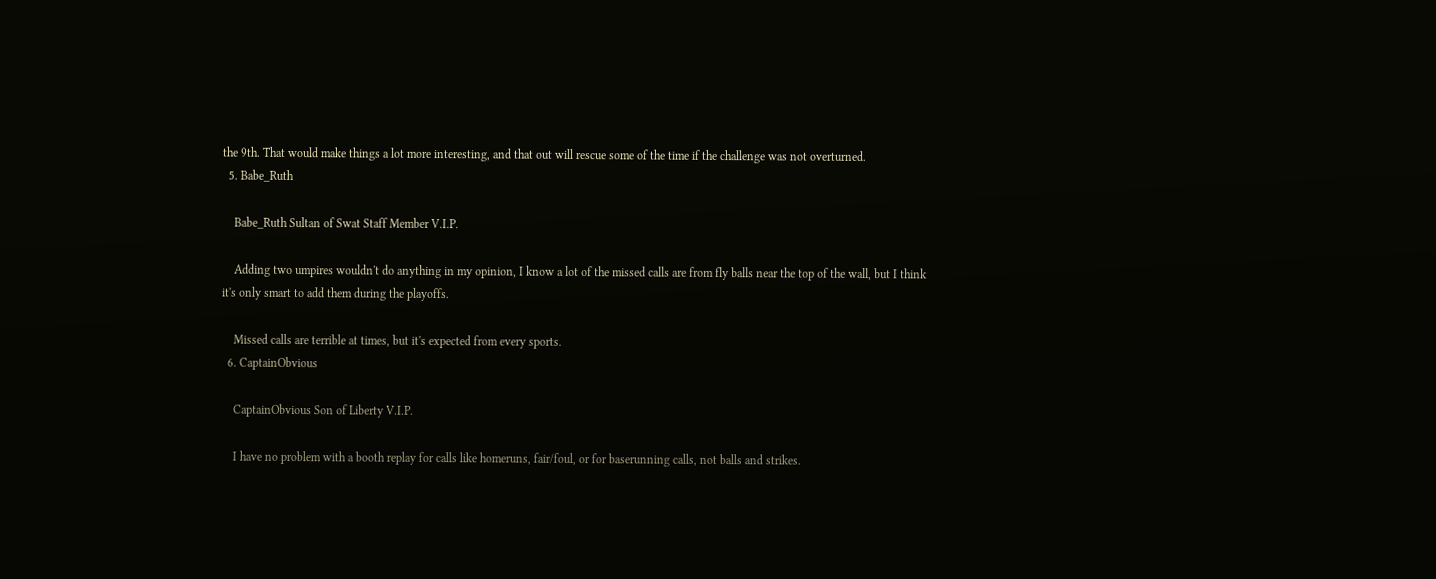the 9th. That would make things a lot more interesting, and that out will rescue some of the time if the challenge was not overturned.
  5. Babe_Ruth

    Babe_Ruth Sultan of Swat Staff Member V.I.P.

    Adding two umpires wouldn't do anything in my opinion, I know a lot of the missed calls are from fly balls near the top of the wall, but I think it's only smart to add them during the playoffs.

    Missed calls are terrible at times, but it's expected from every sports.
  6. CaptainObvious

    CaptainObvious Son of Liberty V.I.P.

    I have no problem with a booth replay for calls like homeruns, fair/foul, or for baserunning calls, not balls and strikes.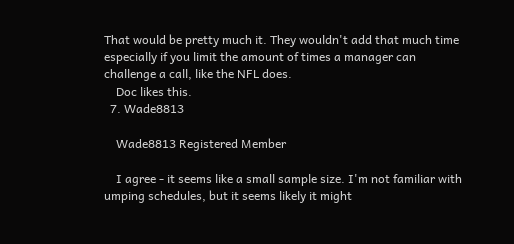That would be pretty much it. They wouldn't add that much time especially if you limit the amount of times a manager can challenge a call, like the NFL does.
    Doc likes this.
  7. Wade8813

    Wade8813 Registered Member

    I agree - it seems like a small sample size. I'm not familiar with umping schedules, but it seems likely it might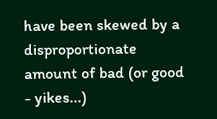have been skewed by a disproportionate amount of bad (or good - yikes...)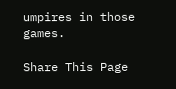umpires in those games.

Share This Page